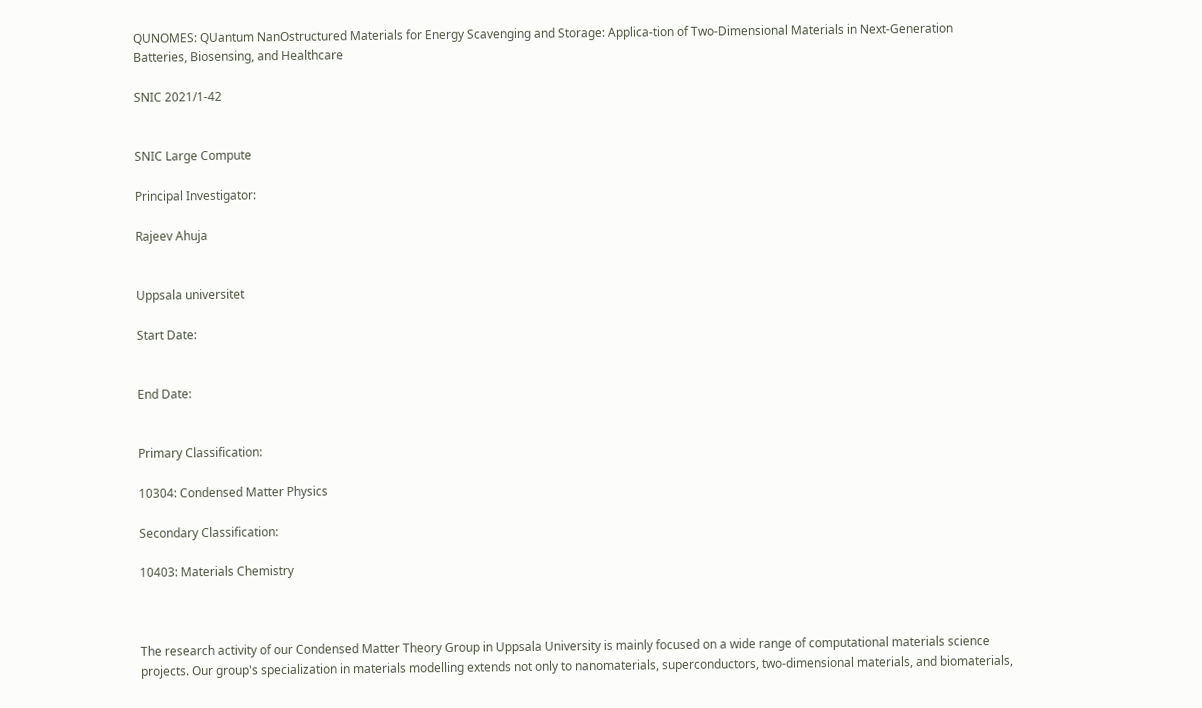QUNOMES: QUantum NanOstructured Materials for Energy Scavenging and Storage: Applica-tion of Two-Dimensional Materials in Next-Generation Batteries, Biosensing, and Healthcare

SNIC 2021/1-42


SNIC Large Compute

Principal Investigator:

Rajeev Ahuja


Uppsala universitet

Start Date:


End Date:


Primary Classification:

10304: Condensed Matter Physics

Secondary Classification:

10403: Materials Chemistry



The research activity of our Condensed Matter Theory Group in Uppsala University is mainly focused on a wide range of computational materials science projects. Our group's specialization in materials modelling extends not only to nanomaterials, superconductors, two-dimensional materials, and biomaterials,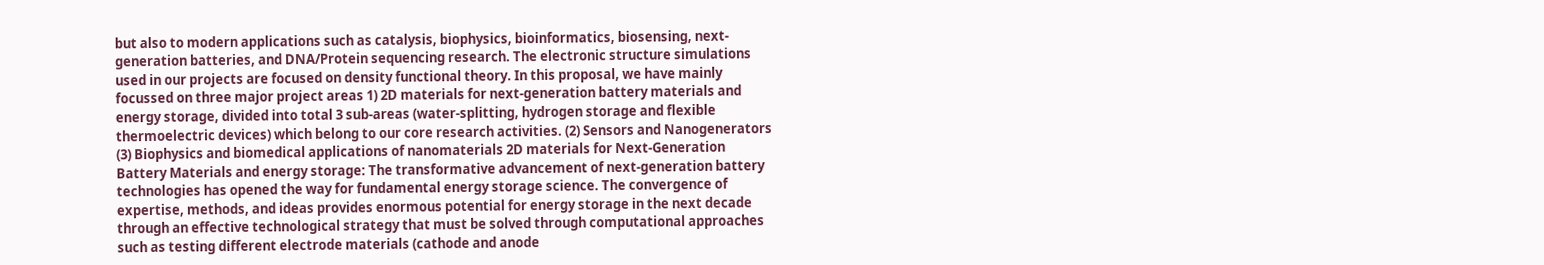but also to modern applications such as catalysis, biophysics, bioinformatics, biosensing, next-generation batteries, and DNA/Protein sequencing research. The electronic structure simulations used in our projects are focused on density functional theory. In this proposal, we have mainly focussed on three major project areas 1) 2D materials for next-generation battery materials and energy storage, divided into total 3 sub-areas (water-splitting, hydrogen storage and flexible thermoelectric devices) which belong to our core research activities. (2) Sensors and Nanogenerators (3) Biophysics and biomedical applications of nanomaterials 2D materials for Next-Generation Battery Materials and energy storage: The transformative advancement of next-generation battery technologies has opened the way for fundamental energy storage science. The convergence of expertise, methods, and ideas provides enormous potential for energy storage in the next decade through an effective technological strategy that must be solved through computational approaches such as testing different electrode materials (cathode and anode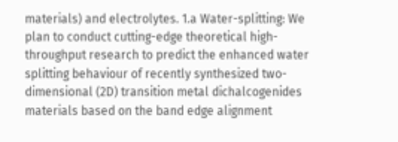materials) and electrolytes. 1.a Water-splitting: We plan to conduct cutting-edge theoretical high-throughput research to predict the enhanced water splitting behaviour of recently synthesized two-dimensional (2D) transition metal dichalcogenides materials based on the band edge alignment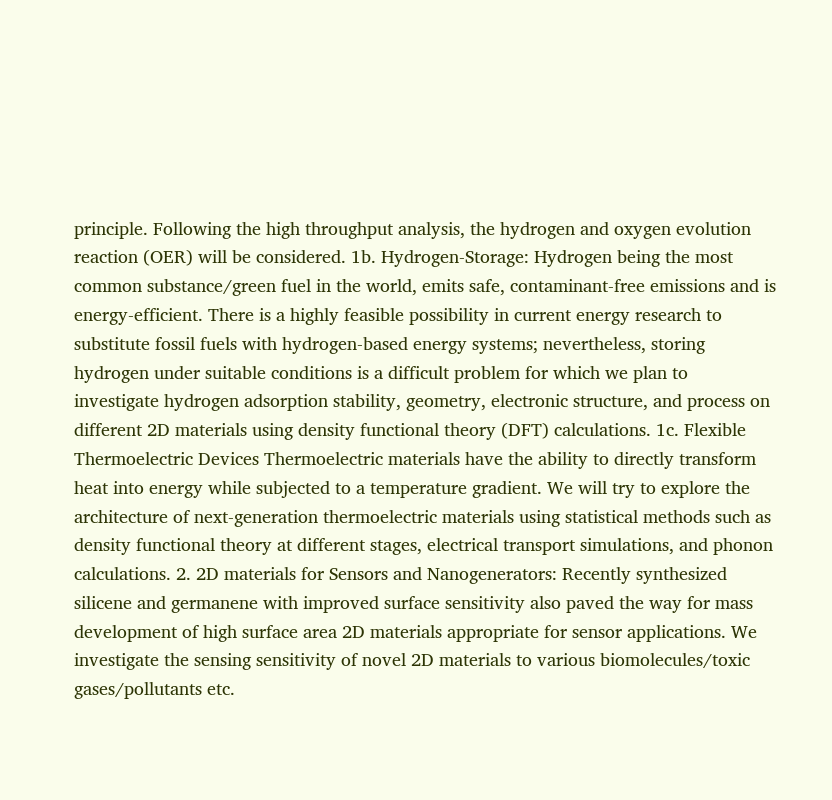principle. Following the high throughput analysis, the hydrogen and oxygen evolution reaction (OER) will be considered. 1b. Hydrogen-Storage: Hydrogen being the most common substance/green fuel in the world, emits safe, contaminant-free emissions and is energy-efficient. There is a highly feasible possibility in current energy research to substitute fossil fuels with hydrogen-based energy systems; nevertheless, storing hydrogen under suitable conditions is a difficult problem for which we plan to investigate hydrogen adsorption stability, geometry, electronic structure, and process on different 2D materials using density functional theory (DFT) calculations. 1c. Flexible Thermoelectric Devices Thermoelectric materials have the ability to directly transform heat into energy while subjected to a temperature gradient. We will try to explore the architecture of next-generation thermoelectric materials using statistical methods such as density functional theory at different stages, electrical transport simulations, and phonon calculations. 2. 2D materials for Sensors and Nanogenerators: Recently synthesized silicene and germanene with improved surface sensitivity also paved the way for mass development of high surface area 2D materials appropriate for sensor applications. We investigate the sensing sensitivity of novel 2D materials to various biomolecules/toxic gases/pollutants etc.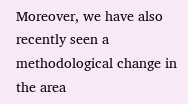Moreover, we have also recently seen a methodological change in the area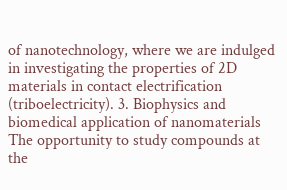of nanotechnology, where we are indulged in investigating the properties of 2D materials in contact electrification (triboelectricity). 3. Biophysics and biomedical application of nanomaterials The opportunity to study compounds at the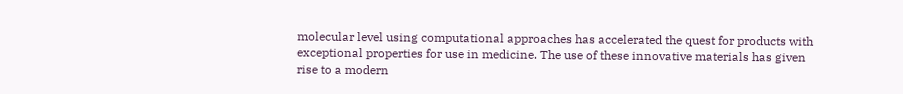molecular level using computational approaches has accelerated the quest for products with exceptional properties for use in medicine. The use of these innovative materials has given rise to a modern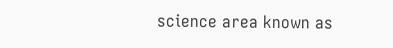science area known as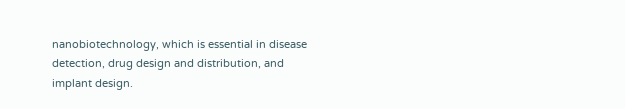nanobiotechnology, which is essential in disease detection, drug design and distribution, and implant design.